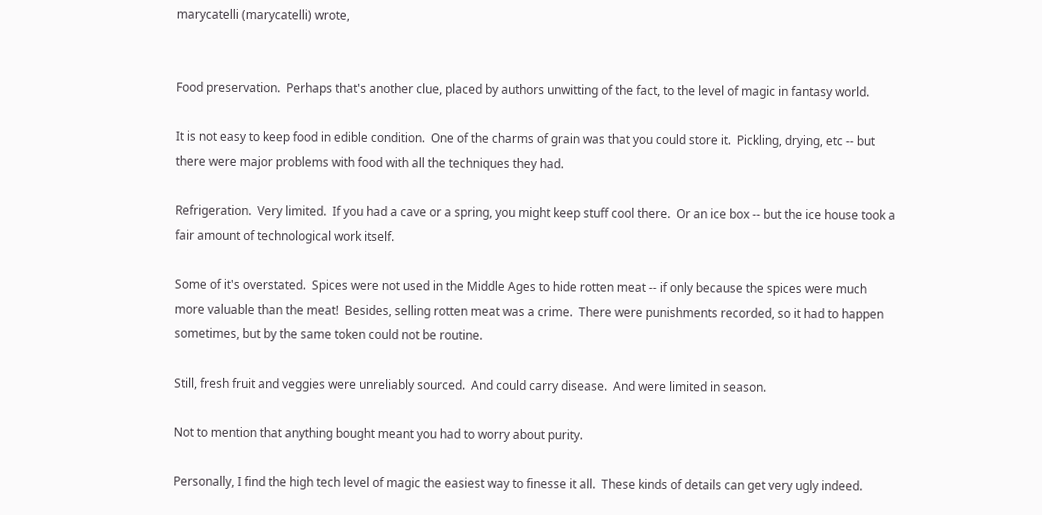marycatelli (marycatelli) wrote,


Food preservation.  Perhaps that's another clue, placed by authors unwitting of the fact, to the level of magic in fantasy world.

It is not easy to keep food in edible condition.  One of the charms of grain was that you could store it.  Pickling, drying, etc -- but there were major problems with food with all the techniques they had.

Refrigeration.  Very limited.  If you had a cave or a spring, you might keep stuff cool there.  Or an ice box -- but the ice house took a fair amount of technological work itself.

Some of it's overstated.  Spices were not used in the Middle Ages to hide rotten meat -- if only because the spices were much more valuable than the meat!  Besides, selling rotten meat was a crime.  There were punishments recorded, so it had to happen sometimes, but by the same token could not be routine.

Still, fresh fruit and veggies were unreliably sourced.  And could carry disease.  And were limited in season.

Not to mention that anything bought meant you had to worry about purity.

Personally, I find the high tech level of magic the easiest way to finesse it all.  These kinds of details can get very ugly indeed.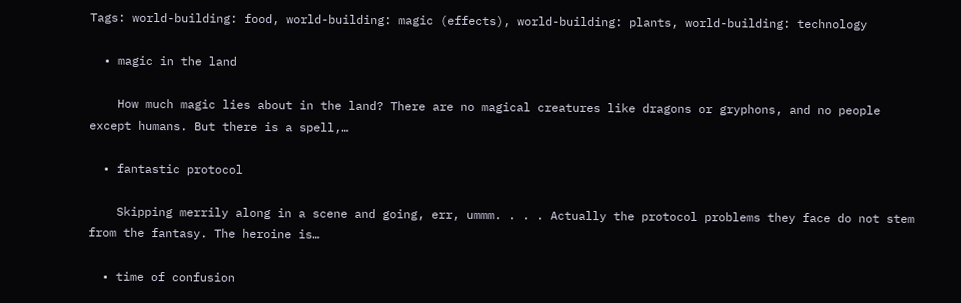Tags: world-building: food, world-building: magic (effects), world-building: plants, world-building: technology

  • magic in the land

    How much magic lies about in the land? There are no magical creatures like dragons or gryphons, and no people except humans. But there is a spell,…

  • fantastic protocol

    Skipping merrily along in a scene and going, err, ummm. . . . Actually the protocol problems they face do not stem from the fantasy. The heroine is…

  • time of confusion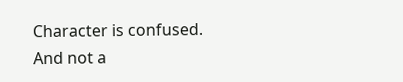Character is confused. And not a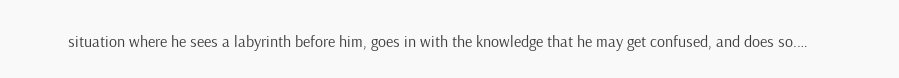situation where he sees a labyrinth before him, goes in with the knowledge that he may get confused, and does so.…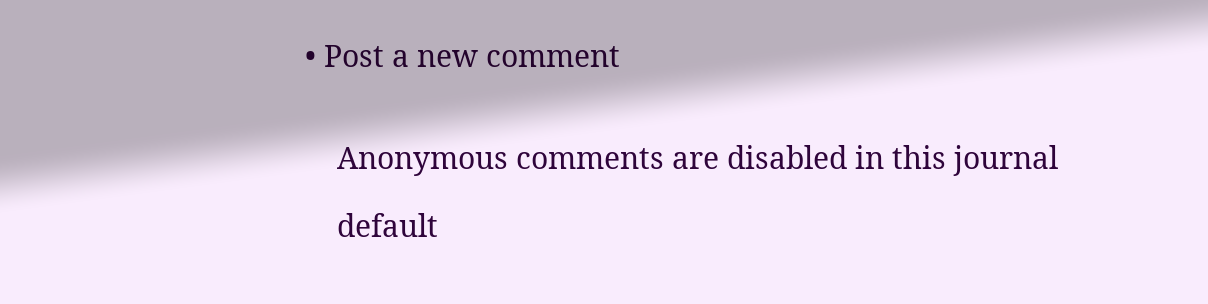• Post a new comment


    Anonymous comments are disabled in this journal

    default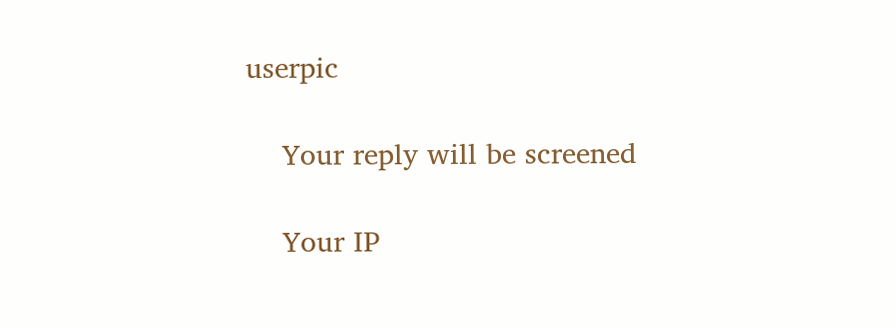userpic

    Your reply will be screened

    Your IP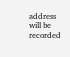address will be recorded